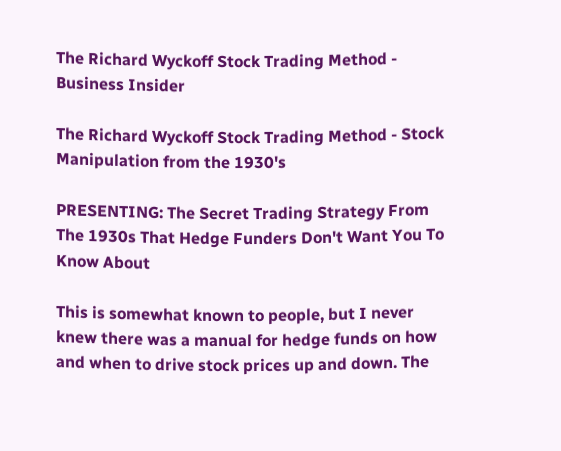The Richard Wyckoff Stock Trading Method - Business Insider

The Richard Wyckoff Stock Trading Method - Stock Manipulation from the 1930's

PRESENTING: The Secret Trading Strategy From The 1930s That Hedge Funders Don't Want You To Know About

This is somewhat known to people, but I never knew there was a manual for hedge funds on how and when to drive stock prices up and down. The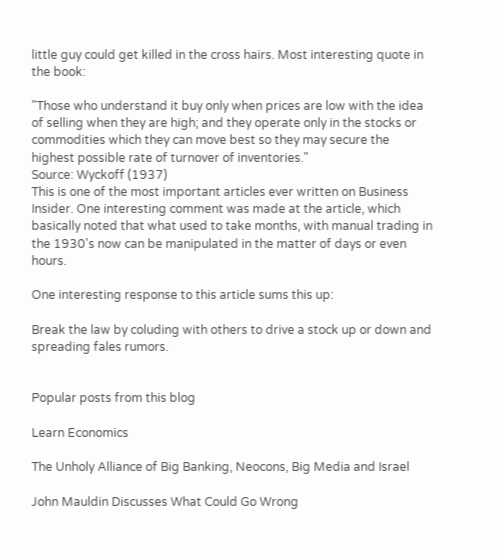little guy could get killed in the cross hairs. Most interesting quote in the book:

"Those who understand it buy only when prices are low with the idea of selling when they are high; and they operate only in the stocks or commodities which they can move best so they may secure the highest possible rate of turnover of inventories."
Source: Wyckoff (1937)
This is one of the most important articles ever written on Business Insider. One interesting comment was made at the article, which basically noted that what used to take months, with manual trading in the 1930's now can be manipulated in the matter of days or even hours.

One interesting response to this article sums this up:

Break the law by coluding with others to drive a stock up or down and spreading fales rumors.


Popular posts from this blog

Learn Economics

The Unholy Alliance of Big Banking, Neocons, Big Media and Israel

John Mauldin Discusses What Could Go Wrong